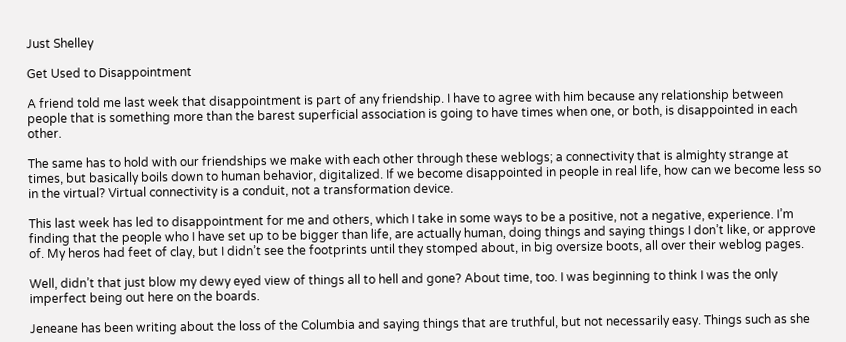Just Shelley

Get Used to Disappointment

A friend told me last week that disappointment is part of any friendship. I have to agree with him because any relationship between people that is something more than the barest superficial association is going to have times when one, or both, is disappointed in each other.

The same has to hold with our friendships we make with each other through these weblogs; a connectivity that is almighty strange at times, but basically boils down to human behavior, digitalized. If we become disappointed in people in real life, how can we become less so in the virtual? Virtual connectivity is a conduit, not a transformation device.

This last week has led to disappointment for me and others, which I take in some ways to be a positive, not a negative, experience. I’m finding that the people who I have set up to be bigger than life, are actually human, doing things and saying things I don’t like, or approve of. My heros had feet of clay, but I didn’t see the footprints until they stomped about, in big oversize boots, all over their weblog pages.

Well, didn’t that just blow my dewy eyed view of things all to hell and gone? About time, too. I was beginning to think I was the only imperfect being out here on the boards.

Jeneane has been writing about the loss of the Columbia and saying things that are truthful, but not necessarily easy. Things such as she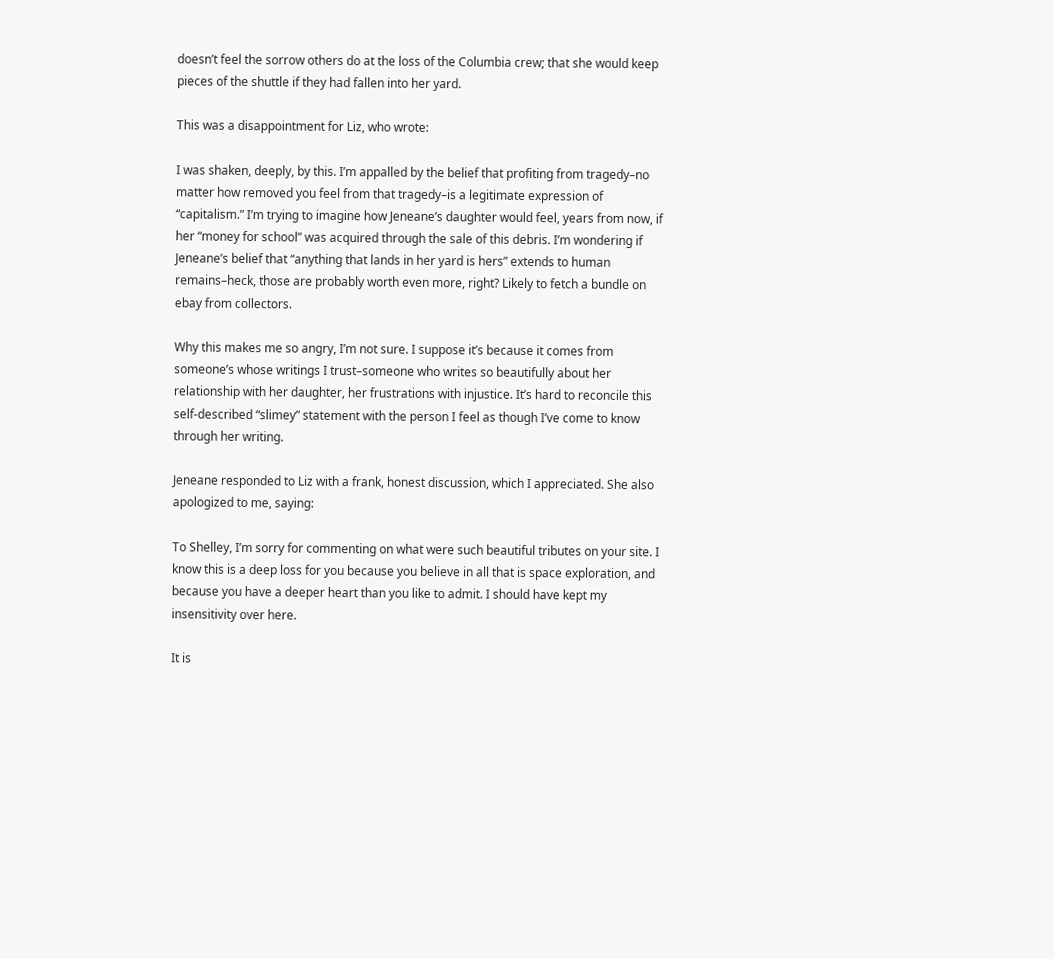doesn’t feel the sorrow others do at the loss of the Columbia crew; that she would keep pieces of the shuttle if they had fallen into her yard.

This was a disappointment for Liz, who wrote:

I was shaken, deeply, by this. I’m appalled by the belief that profiting from tragedy–no matter how removed you feel from that tragedy–is a legitimate expression of “capitalism.” I’m trying to imagine how Jeneane’s daughter would feel, years from now, if her “money for school” was acquired through the sale of this debris. I’m wondering if Jeneane’s belief that “anything that lands in her yard is hers” extends to human remains–heck, those are probably worth even more, right? Likely to fetch a bundle on ebay from collectors.

Why this makes me so angry, I’m not sure. I suppose it’s because it comes from someone’s whose writings I trust–someone who writes so beautifully about her relationship with her daughter, her frustrations with injustice. It’s hard to reconcile this self-described “slimey” statement with the person I feel as though I’ve come to know through her writing.

Jeneane responded to Liz with a frank, honest discussion, which I appreciated. She also apologized to me, saying:

To Shelley, I’m sorry for commenting on what were such beautiful tributes on your site. I know this is a deep loss for you because you believe in all that is space exploration, and because you have a deeper heart than you like to admit. I should have kept my insensitivity over here.

It is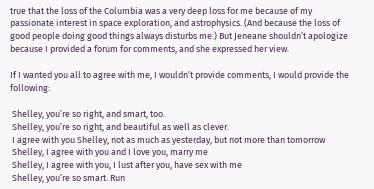true that the loss of the Columbia was a very deep loss for me because of my passionate interest in space exploration, and astrophysics. (And because the loss of good people doing good things always disturbs me.) But Jeneane shouldn’t apologize because I provided a forum for comments, and she expressed her view.

If I wanted you all to agree with me, I wouldn’t provide comments, I would provide the following:

 Shelley, you’re so right, and smart, too.
 Shelley, you’re so right, and beautiful as well as clever.
 I agree with you Shelley, not as much as yesterday, but not more than tomorrow
 Shelley, I agree with you and I love you, marry me
 Shelley, I agree with you, I lust after you, have sex with me
 Shelley, you’re so smart. Run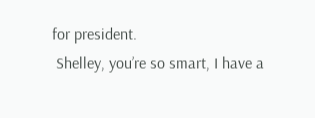for president.
 Shelley, you’re so smart, I have a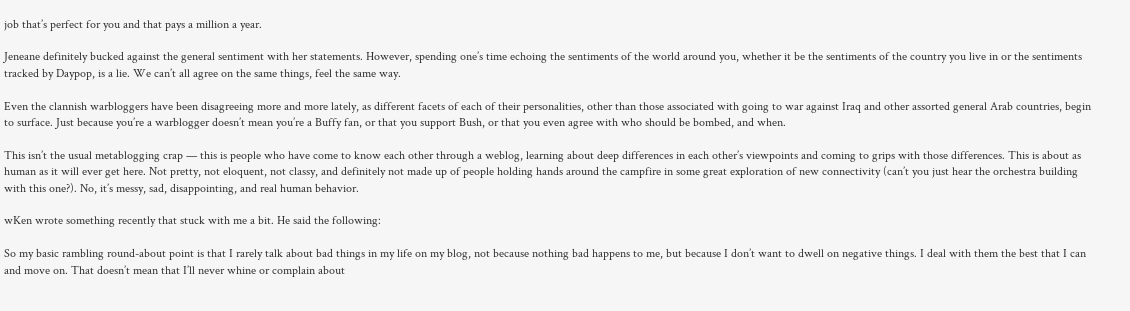job that’s perfect for you and that pays a million a year.

Jeneane definitely bucked against the general sentiment with her statements. However, spending one’s time echoing the sentiments of the world around you, whether it be the sentiments of the country you live in or the sentiments tracked by Daypop, is a lie. We can’t all agree on the same things, feel the same way.

Even the clannish warbloggers have been disagreeing more and more lately, as different facets of each of their personalities, other than those associated with going to war against Iraq and other assorted general Arab countries, begin to surface. Just because you’re a warblogger doesn’t mean you’re a Buffy fan, or that you support Bush, or that you even agree with who should be bombed, and when.

This isn’t the usual metablogging crap — this is people who have come to know each other through a weblog, learning about deep differences in each other’s viewpoints and coming to grips with those differences. This is about as human as it will ever get here. Not pretty, not eloquent, not classy, and definitely not made up of people holding hands around the campfire in some great exploration of new connectivity (can’t you just hear the orchestra building with this one?). No, it’s messy, sad, disappointing, and real human behavior.

wKen wrote something recently that stuck with me a bit. He said the following:

So my basic rambling round-about point is that I rarely talk about bad things in my life on my blog, not because nothing bad happens to me, but because I don’t want to dwell on negative things. I deal with them the best that I can and move on. That doesn’t mean that I’ll never whine or complain about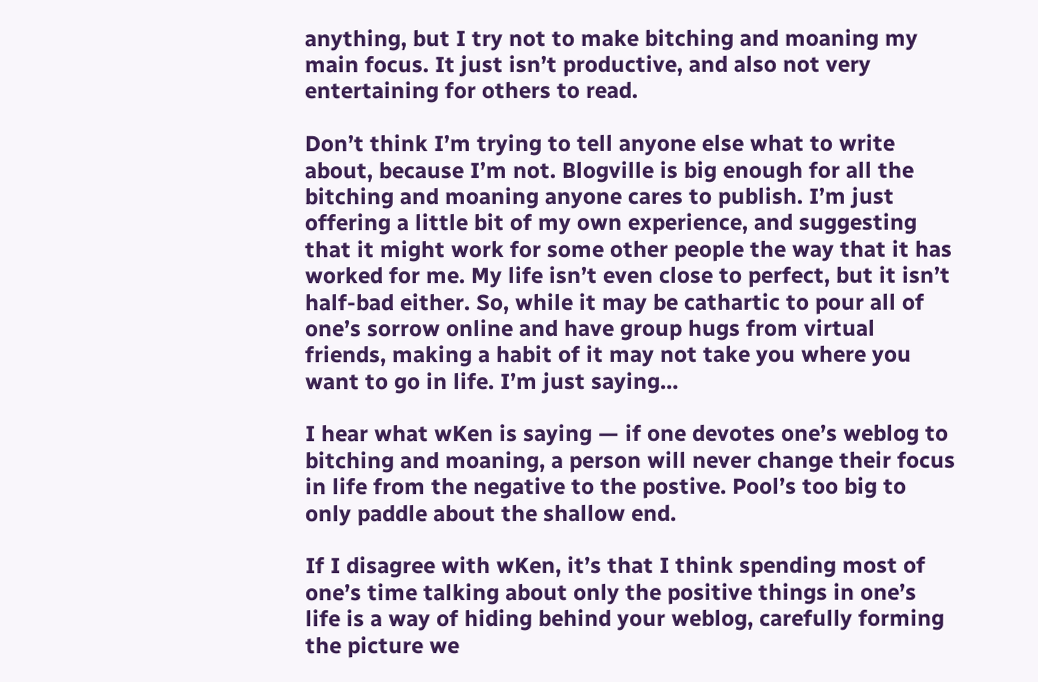anything, but I try not to make bitching and moaning my main focus. It just isn’t productive, and also not very entertaining for others to read.

Don’t think I’m trying to tell anyone else what to write about, because I’m not. Blogville is big enough for all the bitching and moaning anyone cares to publish. I’m just offering a little bit of my own experience, and suggesting that it might work for some other people the way that it has worked for me. My life isn’t even close to perfect, but it isn’t half-bad either. So, while it may be cathartic to pour all of one’s sorrow online and have group hugs from virtual friends, making a habit of it may not take you where you want to go in life. I’m just saying…

I hear what wKen is saying — if one devotes one’s weblog to bitching and moaning, a person will never change their focus in life from the negative to the postive. Pool’s too big to only paddle about the shallow end.

If I disagree with wKen, it’s that I think spending most of one’s time talking about only the positive things in one’s life is a way of hiding behind your weblog, carefully forming the picture we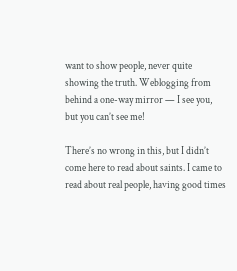want to show people, never quite showing the truth. Weblogging from behind a one-way mirror — I see you, but you can’t see me!

There’s no wrong in this, but I didn’t come here to read about saints. I came to read about real people, having good times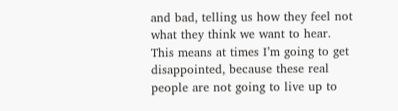and bad, telling us how they feel not what they think we want to hear. This means at times I’m going to get disappointed, because these real people are not going to live up to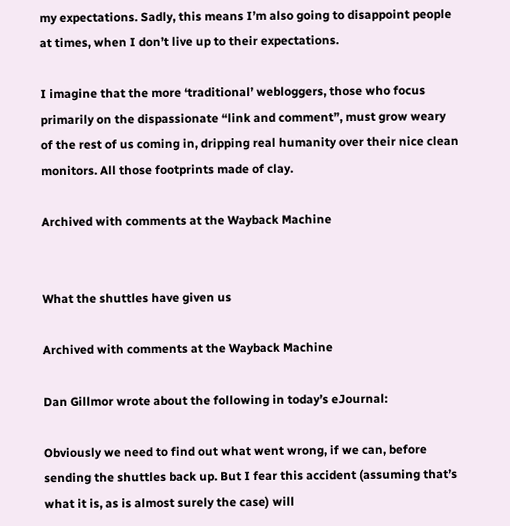my expectations. Sadly, this means I’m also going to disappoint people at times, when I don’t live up to their expectations.

I imagine that the more ‘traditional’ webloggers, those who focus primarily on the dispassionate “link and comment”, must grow weary of the rest of us coming in, dripping real humanity over their nice clean monitors. All those footprints made of clay.

Archived with comments at the Wayback Machine


What the shuttles have given us

Archived with comments at the Wayback Machine

Dan Gillmor wrote about the following in today’s eJournal:

Obviously we need to find out what went wrong, if we can, before sending the shuttles back up. But I fear this accident (assuming that’s what it is, as is almost surely the case) will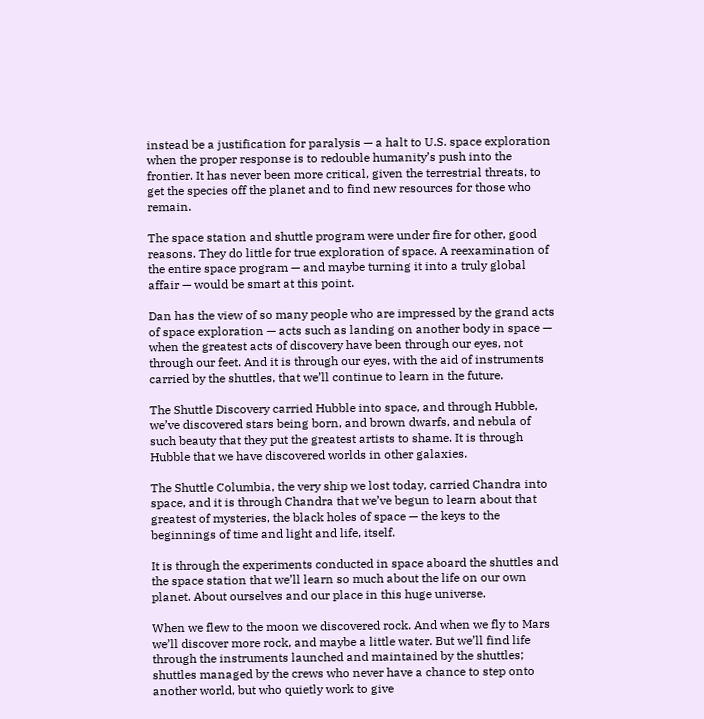instead be a justification for paralysis — a halt to U.S. space exploration when the proper response is to redouble humanity’s push into the frontier. It has never been more critical, given the terrestrial threats, to get the species off the planet and to find new resources for those who remain.

The space station and shuttle program were under fire for other, good reasons. They do little for true exploration of space. A reexamination of the entire space program — and maybe turning it into a truly global affair — would be smart at this point.

Dan has the view of so many people who are impressed by the grand acts of space exploration — acts such as landing on another body in space — when the greatest acts of discovery have been through our eyes, not through our feet. And it is through our eyes, with the aid of instruments carried by the shuttles, that we’ll continue to learn in the future.

The Shuttle Discovery carried Hubble into space, and through Hubble, we’ve discovered stars being born, and brown dwarfs, and nebula of such beauty that they put the greatest artists to shame. It is through Hubble that we have discovered worlds in other galaxies.

The Shuttle Columbia, the very ship we lost today, carried Chandra into space, and it is through Chandra that we’ve begun to learn about that greatest of mysteries, the black holes of space — the keys to the beginnings of time and light and life, itself.

It is through the experiments conducted in space aboard the shuttles and the space station that we’ll learn so much about the life on our own planet. About ourselves and our place in this huge universe.

When we flew to the moon we discovered rock. And when we fly to Mars we’ll discover more rock, and maybe a little water. But we’ll find life through the instruments launched and maintained by the shuttles; shuttles managed by the crews who never have a chance to step onto another world, but who quietly work to give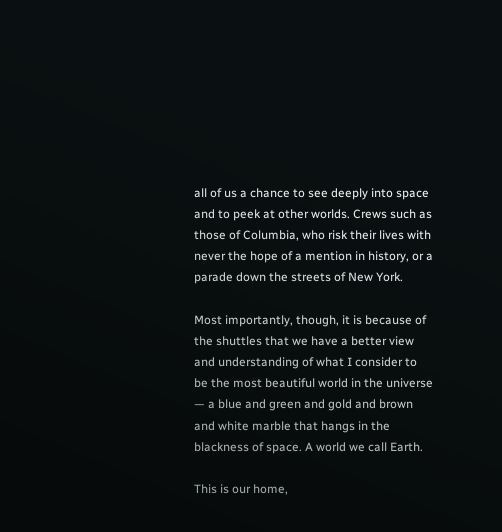all of us a chance to see deeply into space and to peek at other worlds. Crews such as those of Columbia, who risk their lives with never the hope of a mention in history, or a parade down the streets of New York.

Most importantly, though, it is because of the shuttles that we have a better view and understanding of what I consider to be the most beautiful world in the universe — a blue and green and gold and brown and white marble that hangs in the blackness of space. A world we call Earth.

This is our home,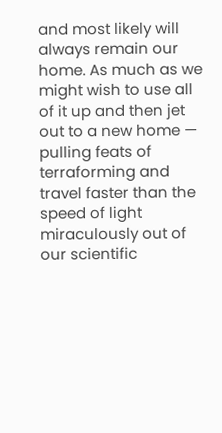and most likely will always remain our home. As much as we might wish to use all of it up and then jet out to a new home — pulling feats of terraforming and travel faster than the speed of light miraculously out of our scientific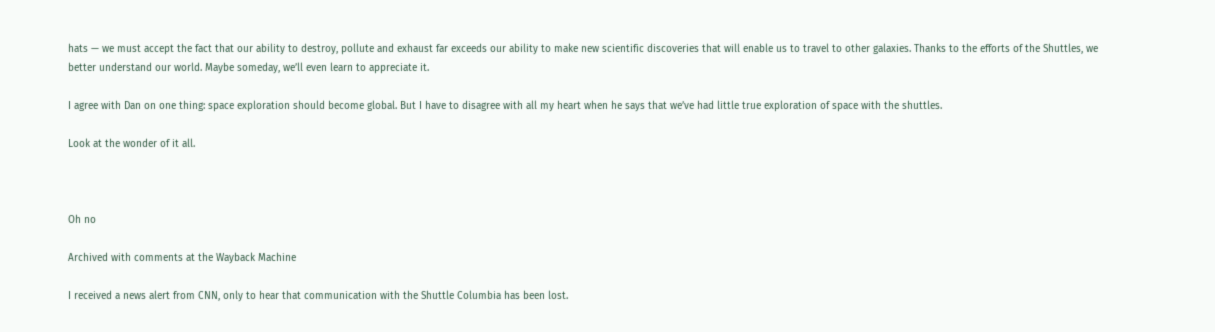hats — we must accept the fact that our ability to destroy, pollute and exhaust far exceeds our ability to make new scientific discoveries that will enable us to travel to other galaxies. Thanks to the efforts of the Shuttles, we better understand our world. Maybe someday, we’ll even learn to appreciate it.

I agree with Dan on one thing: space exploration should become global. But I have to disagree with all my heart when he says that we’ve had little true exploration of space with the shuttles.

Look at the wonder of it all.



Oh no

Archived with comments at the Wayback Machine

I received a news alert from CNN, only to hear that communication with the Shuttle Columbia has been lost.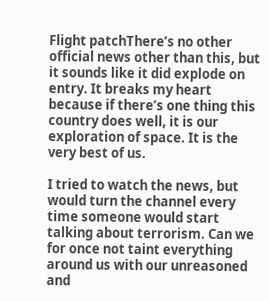Flight patchThere’s no other official news other than this, but it sounds like it did explode on entry. It breaks my heart because if there’s one thing this country does well, it is our exploration of space. It is the very best of us.

I tried to watch the news, but would turn the channel every time someone would start talking about terrorism. Can we for once not taint everything around us with our unreasoned and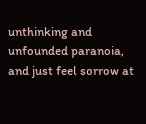unthinking and unfounded paranoia, and just feel sorrow at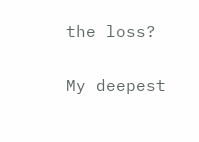the loss?

My deepest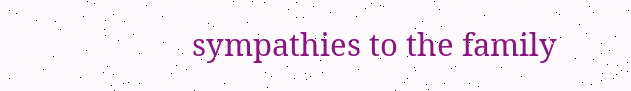sympathies to the family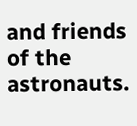and friends of the astronauts.